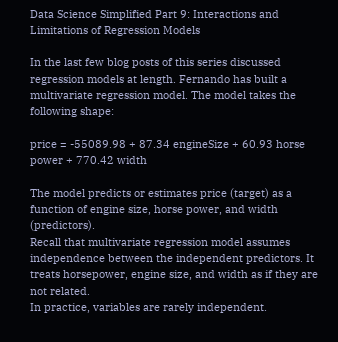Data Science Simplified Part 9: Interactions and Limitations of Regression Models

In the last few blog posts of this series discussed regression models at length. Fernando has built a multivariate regression model. The model takes the following shape:

price = -55089.98 + 87.34 engineSize + 60.93 horse power + 770.42 width

The model predicts or estimates price (target) as a function of engine size, horse power, and width (predictors).
Recall that multivariate regression model assumes independence between the independent predictors. It treats horsepower, engine size, and width as if they are not related.
In practice, variables are rarely independent.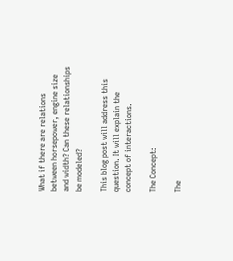What if there are relations between horsepower, engine size and width? Can these relationships be modeled?

This blog post will address this question. It will explain the concept of interactions.

The Concept:

The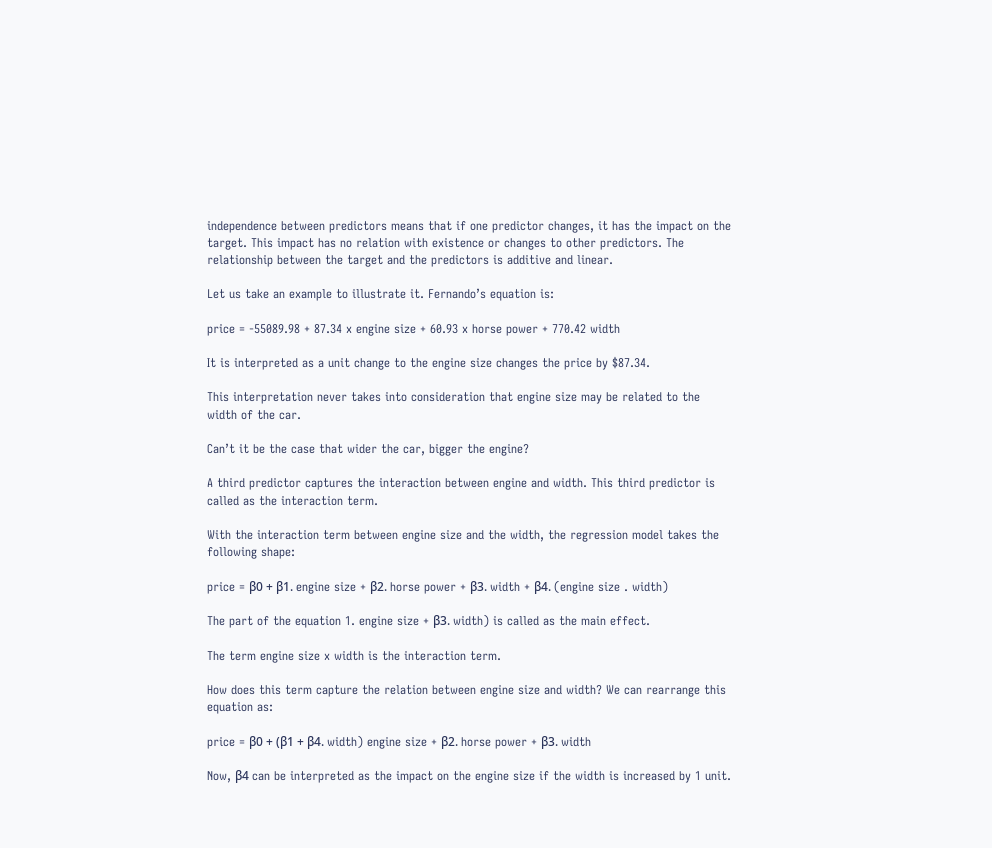independence between predictors means that if one predictor changes, it has the impact on the target. This impact has no relation with existence or changes to other predictors. The relationship between the target and the predictors is additive and linear.

Let us take an example to illustrate it. Fernando’s equation is:

price = -55089.98 + 87.34 x engine size + 60.93 x horse power + 770.42 width

It is interpreted as a unit change to the engine size changes the price by $87.34.

This interpretation never takes into consideration that engine size may be related to the width of the car.

Can’t it be the case that wider the car, bigger the engine?

A third predictor captures the interaction between engine and width. This third predictor is called as the interaction term.

With the interaction term between engine size and the width, the regression model takes the following shape:

price = β0 + β1. engine size + β2. horse power + β3. width + β4. (engine size . width)

The part of the equation 1. engine size + β3. width) is called as the main effect.

The term engine size x width is the interaction term.

How does this term capture the relation between engine size and width? We can rearrange this equation as:

price = β0 + (β1 + β4. width) engine size + β2. horse power + β3. width

Now, β4 can be interpreted as the impact on the engine size if the width is increased by 1 unit.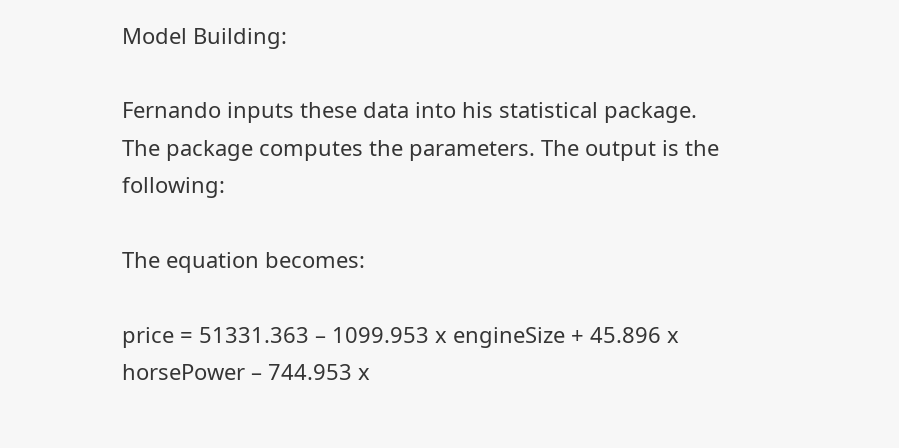Model Building:

Fernando inputs these data into his statistical package. The package computes the parameters. The output is the following:

The equation becomes:

price = 51331.363 – 1099.953 x engineSize + 45.896 x horsePower – 744.953 x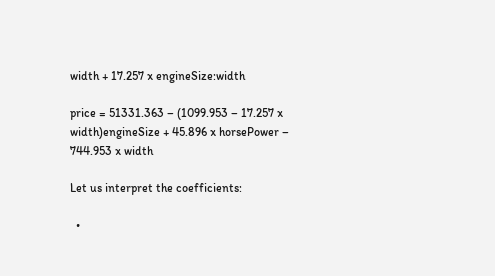width + 17.257 x engineSize:width

price = 51331.363 – (1099.953 – 17.257 x width)engineSize + 45.896 x horsePower – 744.953 x width

Let us interpret the coefficients:

  •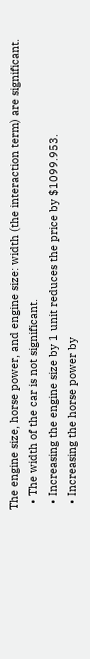The engine size, horse power, and engine size: width (the interaction term) are significant.
  • The width of the car is not significant.
  • Increasing the engine size by 1 unit reduces the price by $1099.953.
  • Increasing the horse power by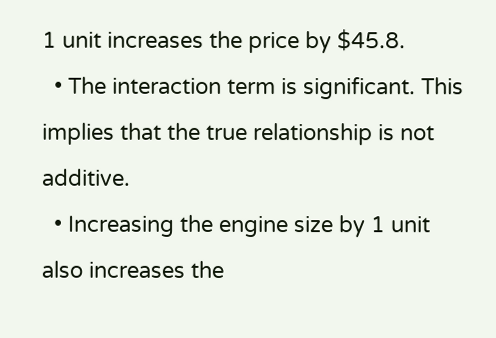1 unit increases the price by $45.8.
  • The interaction term is significant. This implies that the true relationship is not additive.
  • Increasing the engine size by 1 unit also increases the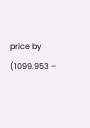price by (1099.953 –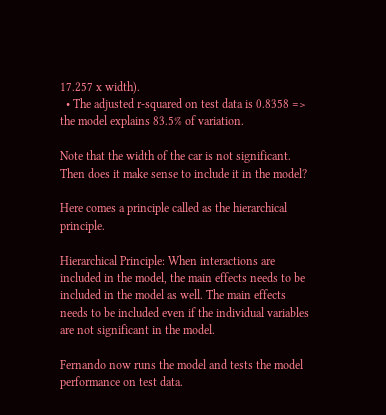17.257 x width).
  • The adjusted r-squared on test data is 0.8358 => the model explains 83.5% of variation.

Note that the width of the car is not significant. Then does it make sense to include it in the model?

Here comes a principle called as the hierarchical principle.

Hierarchical Principle: When interactions are included in the model, the main effects needs to be included in the model as well. The main effects needs to be included even if the individual variables are not significant in the model.

Fernando now runs the model and tests the model performance on test data.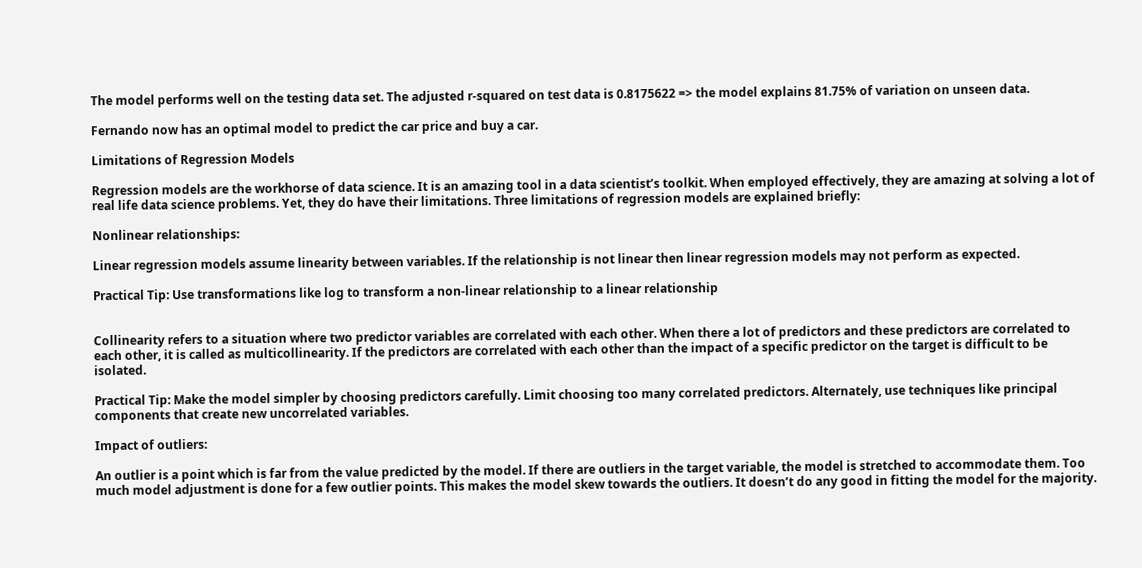The model performs well on the testing data set. The adjusted r-squared on test data is 0.8175622 => the model explains 81.75% of variation on unseen data.

Fernando now has an optimal model to predict the car price and buy a car.

Limitations of Regression Models

Regression models are the workhorse of data science. It is an amazing tool in a data scientist’s toolkit. When employed effectively, they are amazing at solving a lot of real life data science problems. Yet, they do have their limitations. Three limitations of regression models are explained briefly:

Nonlinear relationships:

Linear regression models assume linearity between variables. If the relationship is not linear then linear regression models may not perform as expected.

Practical Tip: Use transformations like log to transform a non-linear relationship to a linear relationship


Collinearity refers to a situation where two predictor variables are correlated with each other. When there a lot of predictors and these predictors are correlated to each other, it is called as multicollinearity. If the predictors are correlated with each other than the impact of a specific predictor on the target is difficult to be isolated.

Practical Tip: Make the model simpler by choosing predictors carefully. Limit choosing too many correlated predictors. Alternately, use techniques like principal components that create new uncorrelated variables.

Impact of outliers:

An outlier is a point which is far from the value predicted by the model. If there are outliers in the target variable, the model is stretched to accommodate them. Too much model adjustment is done for a few outlier points. This makes the model skew towards the outliers. It doesn’t do any good in fitting the model for the majority.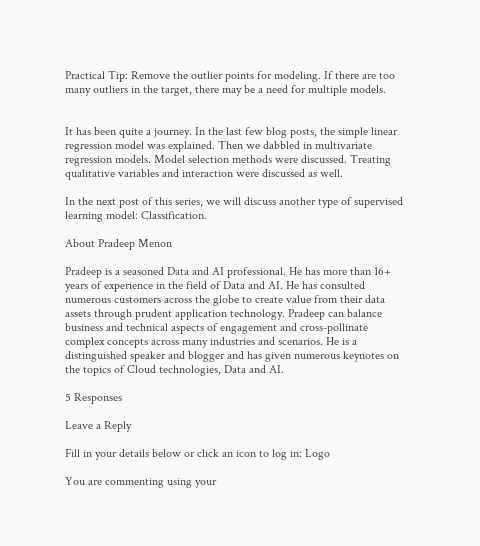Practical Tip: Remove the outlier points for modeling. If there are too many outliers in the target, there may be a need for multiple models.


It has been quite a journey. In the last few blog posts, the simple linear regression model was explained. Then we dabbled in multivariate regression models. Model selection methods were discussed. Treating qualitative variables and interaction were discussed as well.

In the next post of this series, we will discuss another type of supervised learning model: Classification.

About Pradeep Menon

Pradeep is a seasoned Data and AI professional. He has more than 16+ years of experience in the field of Data and AI. He has consulted numerous customers across the globe to create value from their data assets through prudent application technology. Pradeep can balance business and technical aspects of engagement and cross-pollinate complex concepts across many industries and scenarios. He is a distinguished speaker and blogger and has given numerous keynotes on the topics of Cloud technologies, Data and AI.

5 Responses

Leave a Reply

Fill in your details below or click an icon to log in: Logo

You are commenting using your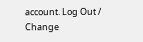account. Log Out /  Change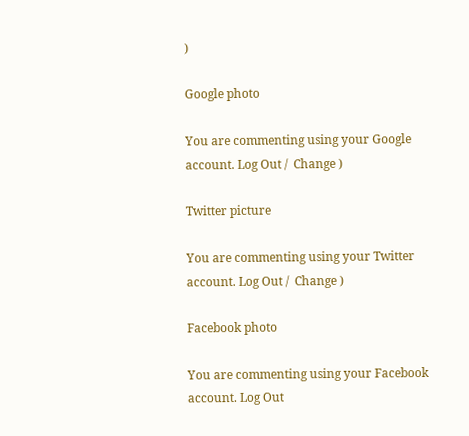)

Google photo

You are commenting using your Google account. Log Out /  Change )

Twitter picture

You are commenting using your Twitter account. Log Out /  Change )

Facebook photo

You are commenting using your Facebook account. Log Out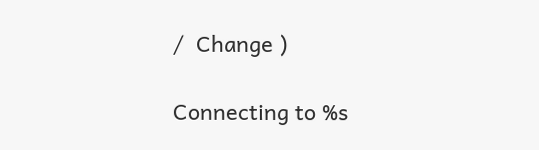/  Change )

Connecting to %s